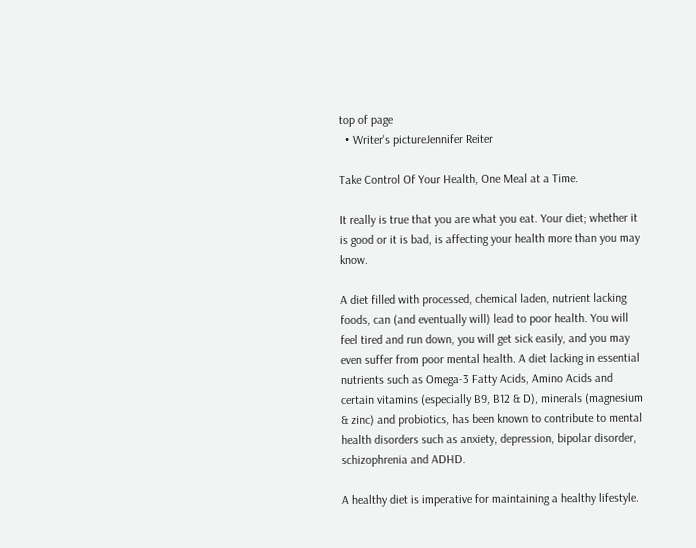top of page
  • Writer's pictureJennifer Reiter

Take Control Of Your Health, One Meal at a Time.

It really is true that you are what you eat. Your diet; whether it is good or it is bad, is affecting your health more than you may know.

A diet filled with processed, chemical laden, nutrient lacking foods, can (and eventually will) lead to poor health. You will feel tired and run down, you will get sick easily, and you may even suffer from poor mental health. A diet lacking in essential nutrients such as Omega-3 Fatty Acids, Amino Acids and certain vitamins (especially B9, B12 & D), minerals (magnesium & zinc) and probiotics, has been known to contribute to mental health disorders such as anxiety, depression, bipolar disorder, schizophrenia and ADHD.

A healthy diet is imperative for maintaining a healthy lifestyle.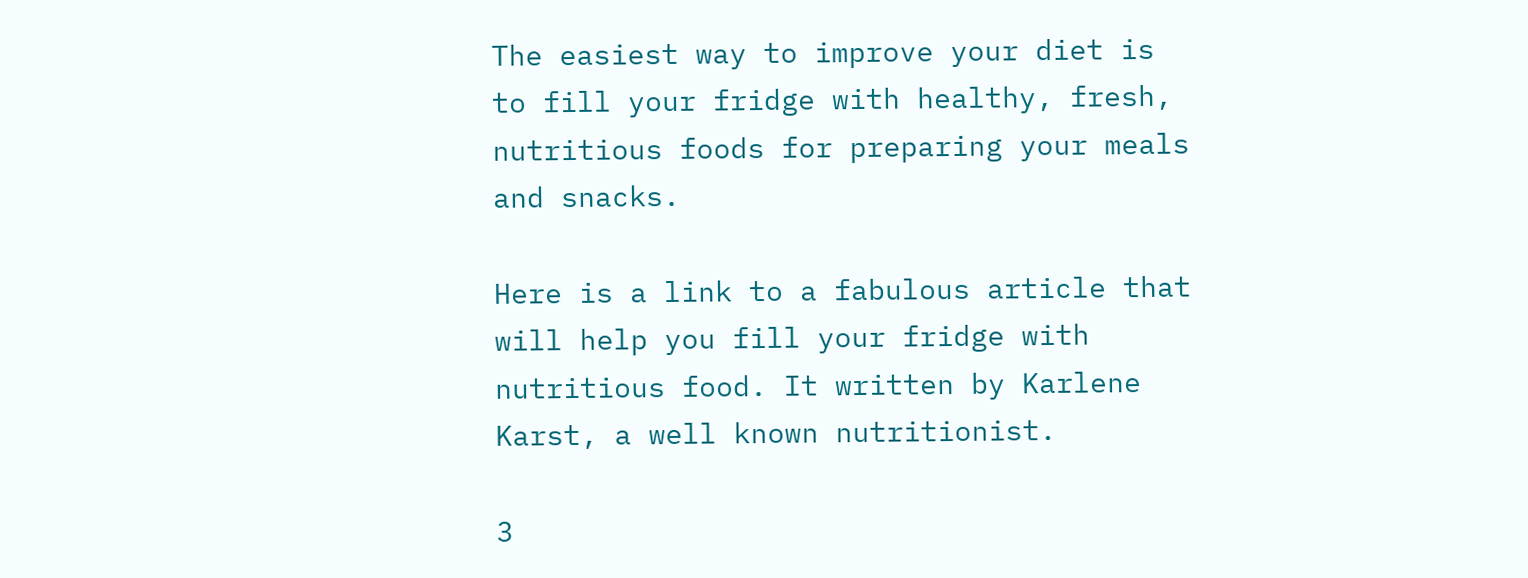The easiest way to improve your diet is to fill your fridge with healthy, fresh, nutritious foods for preparing your meals and snacks.

Here is a link to a fabulous article that will help you fill your fridge with nutritious food. It written by Karlene Karst, a well known nutritionist.

3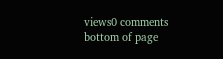views0 comments
bottom of page